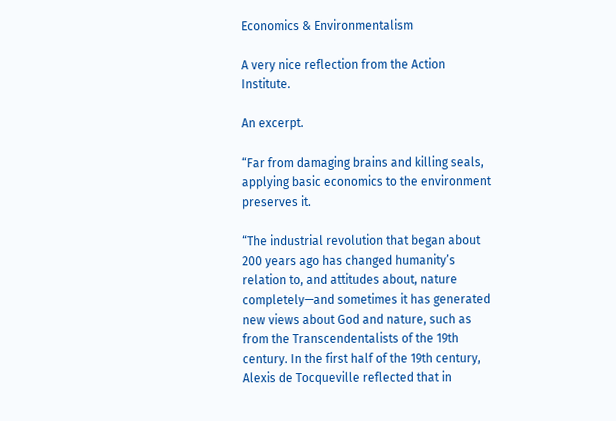Economics & Environmentalism

A very nice reflection from the Action Institute.

An excerpt.

“Far from damaging brains and killing seals, applying basic economics to the environment preserves it.

“The industrial revolution that began about 200 years ago has changed humanity’s relation to, and attitudes about, nature completely—and sometimes it has generated new views about God and nature, such as from the Transcendentalists of the 19th century. In the first half of the 19th century, Alexis de Tocqueville reflected that in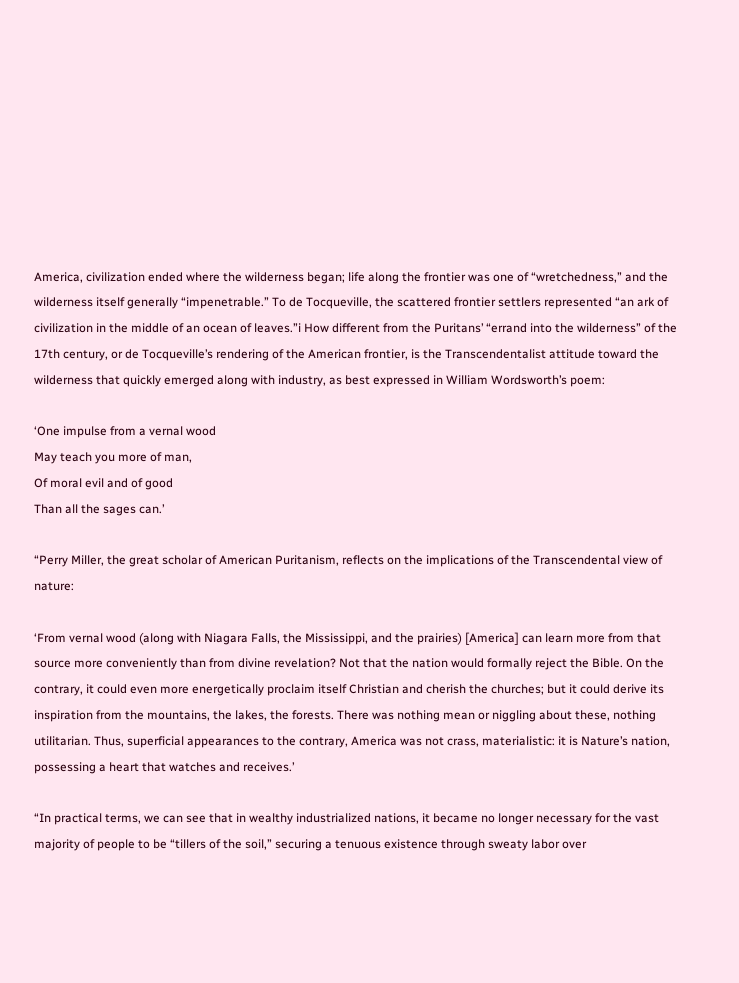America, civilization ended where the wilderness began; life along the frontier was one of “wretchedness,” and the wilderness itself generally “impenetrable.” To de Tocqueville, the scattered frontier settlers represented “an ark of civilization in the middle of an ocean of leaves.”i How different from the Puritans’ “errand into the wilderness” of the 17th century, or de Tocqueville’s rendering of the American frontier, is the Transcendentalist attitude toward the wilderness that quickly emerged along with industry, as best expressed in William Wordsworth’s poem:

‘One impulse from a vernal wood
May teach you more of man,
Of moral evil and of good
Than all the sages can.’

“Perry Miller, the great scholar of American Puritanism, reflects on the implications of the Transcendental view of nature:

‘From vernal wood (along with Niagara Falls, the Mississippi, and the prairies) [America] can learn more from that source more conveniently than from divine revelation? Not that the nation would formally reject the Bible. On the contrary, it could even more energetically proclaim itself Christian and cherish the churches; but it could derive its inspiration from the mountains, the lakes, the forests. There was nothing mean or niggling about these, nothing utilitarian. Thus, superficial appearances to the contrary, America was not crass, materialistic: it is Nature’s nation, possessing a heart that watches and receives.’

“In practical terms, we can see that in wealthy industrialized nations, it became no longer necessary for the vast majority of people to be “tillers of the soil,” securing a tenuous existence through sweaty labor over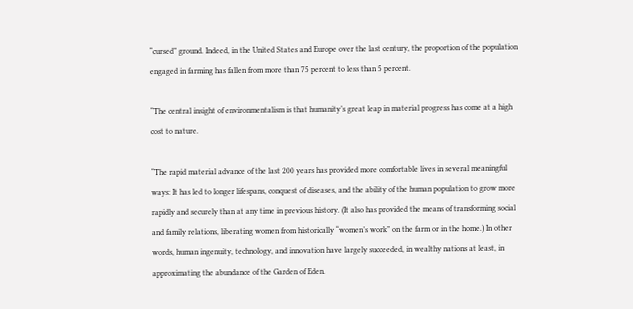“cursed” ground. Indeed, in the United States and Europe over the last century, the proportion of the population engaged in farming has fallen from more than 75 percent to less than 5 percent.

“The central insight of environmentalism is that humanity’s great leap in material progress has come at a high cost to nature.

“The rapid material advance of the last 200 years has provided more comfortable lives in several meaningful ways: It has led to longer lifespans, conquest of diseases, and the ability of the human population to grow more rapidly and securely than at any time in previous history. (It also has provided the means of transforming social and family relations, liberating women from historically “women’s work” on the farm or in the home.) In other words, human ingenuity, technology, and innovation have largely succeeded, in wealthy nations at least, in approximating the abundance of the Garden of Eden.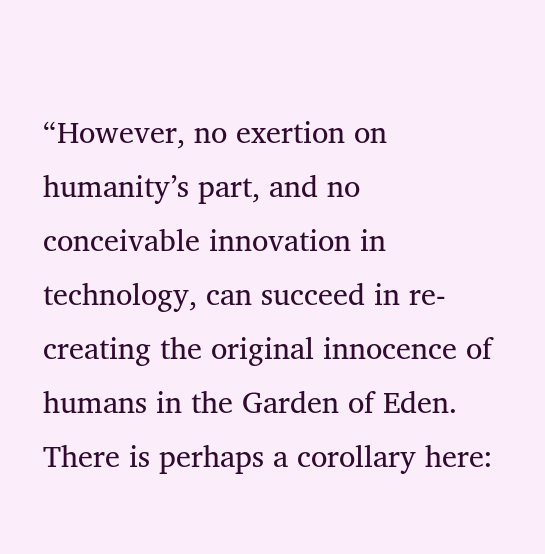“However, no exertion on humanity’s part, and no conceivable innovation in technology, can succeed in re-creating the original innocence of humans in the Garden of Eden. There is perhaps a corollary here: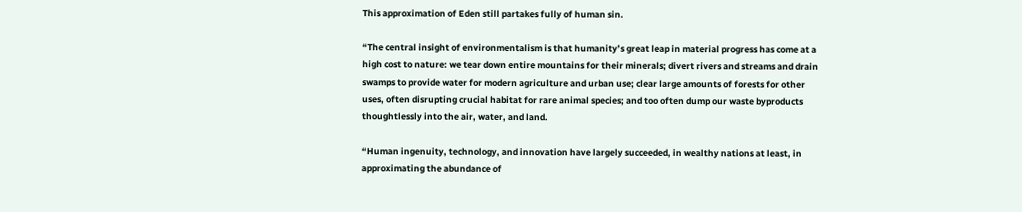This approximation of Eden still partakes fully of human sin.

“The central insight of environmentalism is that humanity’s great leap in material progress has come at a high cost to nature: we tear down entire mountains for their minerals; divert rivers and streams and drain swamps to provide water for modern agriculture and urban use; clear large amounts of forests for other uses, often disrupting crucial habitat for rare animal species; and too often dump our waste byproducts thoughtlessly into the air, water, and land.

“Human ingenuity, technology, and innovation have largely succeeded, in wealthy nations at least, in approximating the abundance of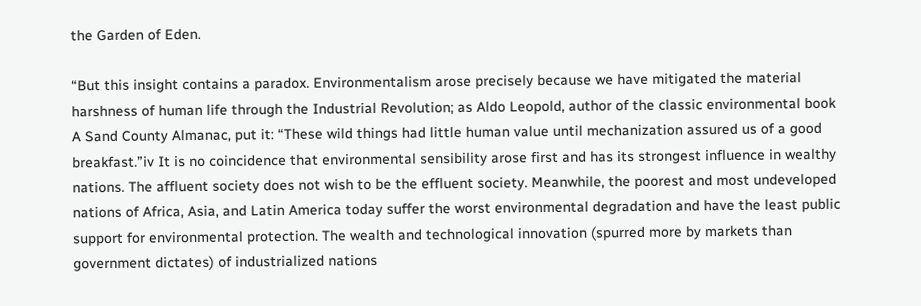the Garden of Eden.

“But this insight contains a paradox. Environmentalism arose precisely because we have mitigated the material harshness of human life through the Industrial Revolution; as Aldo Leopold, author of the classic environmental book A Sand County Almanac, put it: “These wild things had little human value until mechanization assured us of a good breakfast.”iv It is no coincidence that environmental sensibility arose first and has its strongest influence in wealthy nations. The affluent society does not wish to be the effluent society. Meanwhile, the poorest and most undeveloped nations of Africa, Asia, and Latin America today suffer the worst environmental degradation and have the least public support for environmental protection. The wealth and technological innovation (spurred more by markets than government dictates) of industrialized nations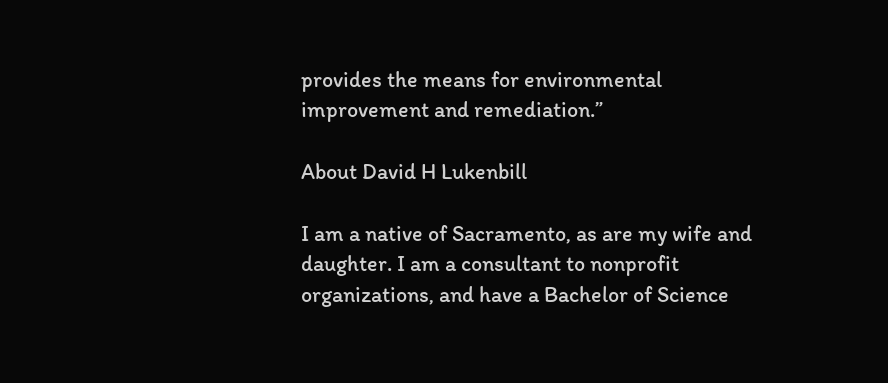provides the means for environmental improvement and remediation.”

About David H Lukenbill

I am a native of Sacramento, as are my wife and daughter. I am a consultant to nonprofit organizations, and have a Bachelor of Science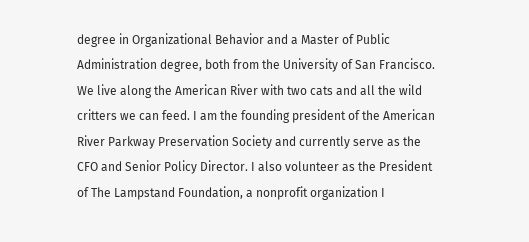degree in Organizational Behavior and a Master of Public Administration degree, both from the University of San Francisco. We live along the American River with two cats and all the wild critters we can feed. I am the founding president of the American River Parkway Preservation Society and currently serve as the CFO and Senior Policy Director. I also volunteer as the President of The Lampstand Foundation, a nonprofit organization I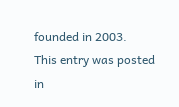founded in 2003.
This entry was posted in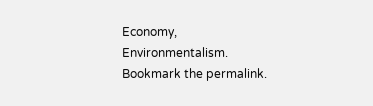Economy, Environmentalism. Bookmark the permalink.